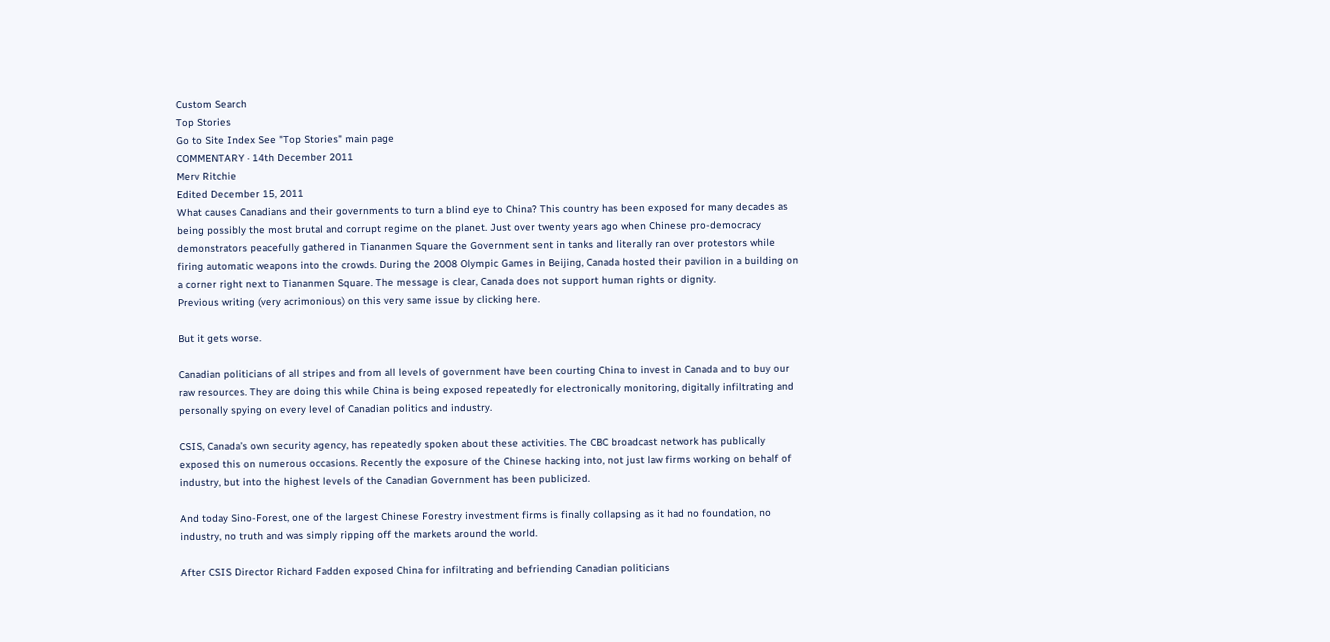Custom Search
Top Stories
Go to Site Index See "Top Stories" main page
COMMENTARY · 14th December 2011
Merv Ritchie
Edited December 15, 2011
What causes Canadians and their governments to turn a blind eye to China? This country has been exposed for many decades as being possibly the most brutal and corrupt regime on the planet. Just over twenty years ago when Chinese pro-democracy demonstrators peacefully gathered in Tiananmen Square the Government sent in tanks and literally ran over protestors while firing automatic weapons into the crowds. During the 2008 Olympic Games in Beijing, Canada hosted their pavilion in a building on a corner right next to Tiananmen Square. The message is clear, Canada does not support human rights or dignity.
Previous writing (very acrimonious) on this very same issue by clicking here.

But it gets worse.

Canadian politicians of all stripes and from all levels of government have been courting China to invest in Canada and to buy our raw resources. They are doing this while China is being exposed repeatedly for electronically monitoring, digitally infiltrating and personally spying on every level of Canadian politics and industry.

CSIS, Canada’s own security agency, has repeatedly spoken about these activities. The CBC broadcast network has publically exposed this on numerous occasions. Recently the exposure of the Chinese hacking into, not just law firms working on behalf of industry, but into the highest levels of the Canadian Government has been publicized.

And today Sino-Forest, one of the largest Chinese Forestry investment firms is finally collapsing as it had no foundation, no industry, no truth and was simply ripping off the markets around the world.

After CSIS Director Richard Fadden exposed China for infiltrating and befriending Canadian politicians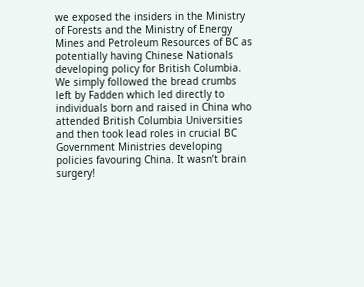we exposed the insiders in the Ministry of Forests and the Ministry of Energy Mines and Petroleum Resources of BC as potentially having Chinese Nationals developing policy for British Columbia. We simply followed the bread crumbs left by Fadden which led directly to individuals born and raised in China who attended British Columbia Universities and then took lead roles in crucial BC Government Ministries developing policies favouring China. It wasn’t brain surgery!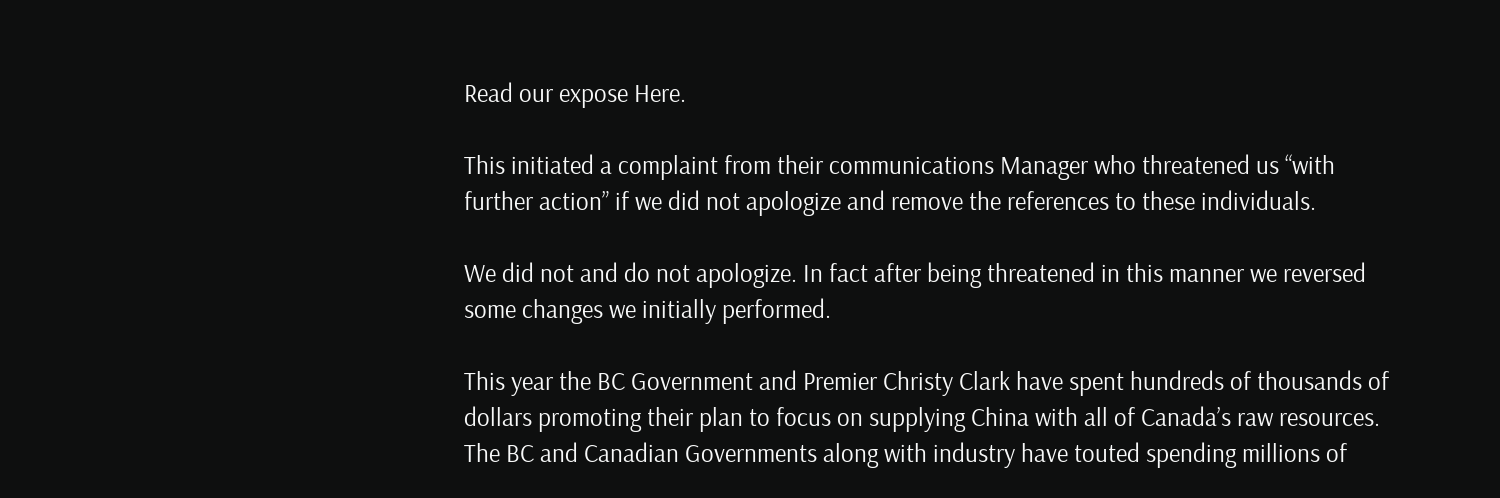Read our expose Here.

This initiated a complaint from their communications Manager who threatened us “with further action” if we did not apologize and remove the references to these individuals.

We did not and do not apologize. In fact after being threatened in this manner we reversed some changes we initially performed.

This year the BC Government and Premier Christy Clark have spent hundreds of thousands of dollars promoting their plan to focus on supplying China with all of Canada’s raw resources. The BC and Canadian Governments along with industry have touted spending millions of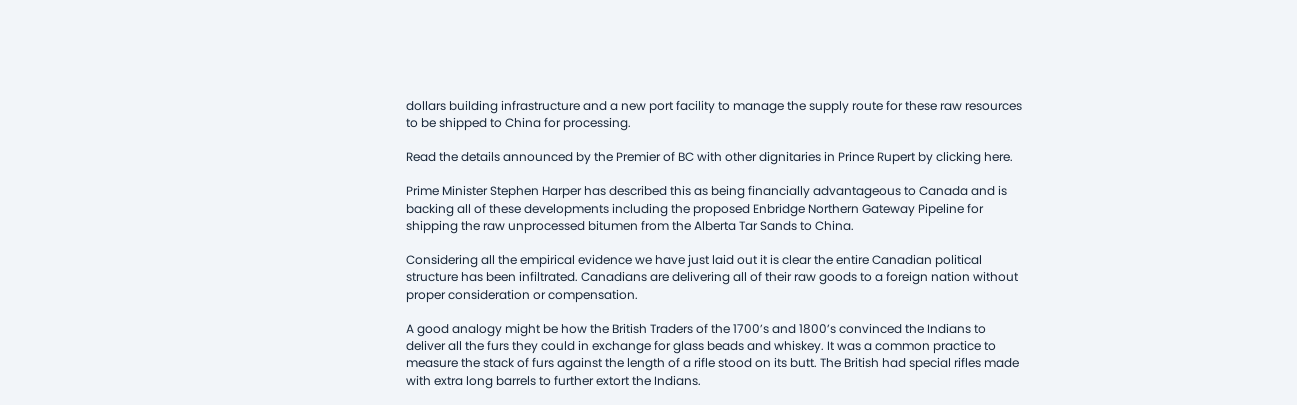dollars building infrastructure and a new port facility to manage the supply route for these raw resources to be shipped to China for processing.

Read the details announced by the Premier of BC with other dignitaries in Prince Rupert by clicking here.

Prime Minister Stephen Harper has described this as being financially advantageous to Canada and is backing all of these developments including the proposed Enbridge Northern Gateway Pipeline for shipping the raw unprocessed bitumen from the Alberta Tar Sands to China.

Considering all the empirical evidence we have just laid out it is clear the entire Canadian political structure has been infiltrated. Canadians are delivering all of their raw goods to a foreign nation without proper consideration or compensation.

A good analogy might be how the British Traders of the 1700’s and 1800’s convinced the Indians to deliver all the furs they could in exchange for glass beads and whiskey. It was a common practice to measure the stack of furs against the length of a rifle stood on its butt. The British had special rifles made with extra long barrels to further extort the Indians.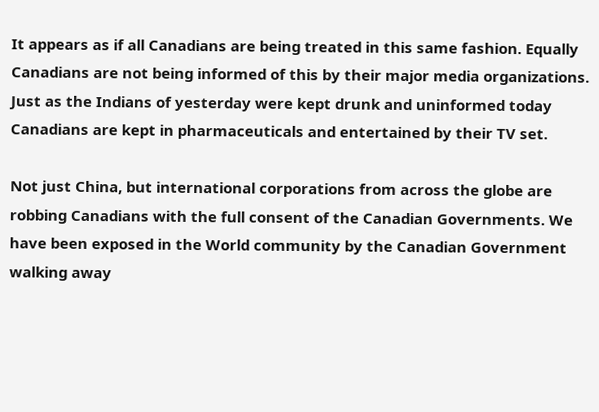It appears as if all Canadians are being treated in this same fashion. Equally Canadians are not being informed of this by their major media organizations. Just as the Indians of yesterday were kept drunk and uninformed today Canadians are kept in pharmaceuticals and entertained by their TV set.

Not just China, but international corporations from across the globe are robbing Canadians with the full consent of the Canadian Governments. We have been exposed in the World community by the Canadian Government walking away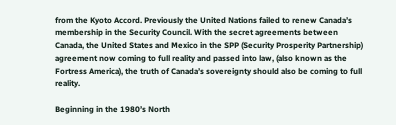from the Kyoto Accord. Previously the United Nations failed to renew Canada’s membership in the Security Council. With the secret agreements between Canada, the United States and Mexico in the SPP (Security Prosperity Partnership) agreement now coming to full reality and passed into law, (also known as the Fortress America), the truth of Canada’s sovereignty should also be coming to full reality.

Beginning in the 1980’s North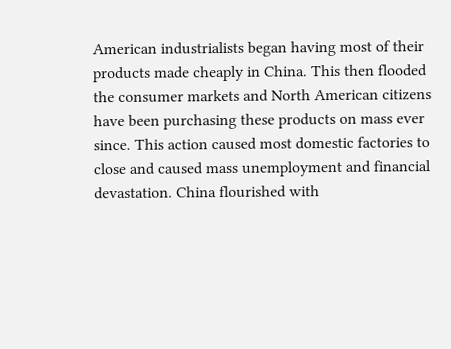American industrialists began having most of their products made cheaply in China. This then flooded the consumer markets and North American citizens have been purchasing these products on mass ever since. This action caused most domestic factories to close and caused mass unemployment and financial devastation. China flourished with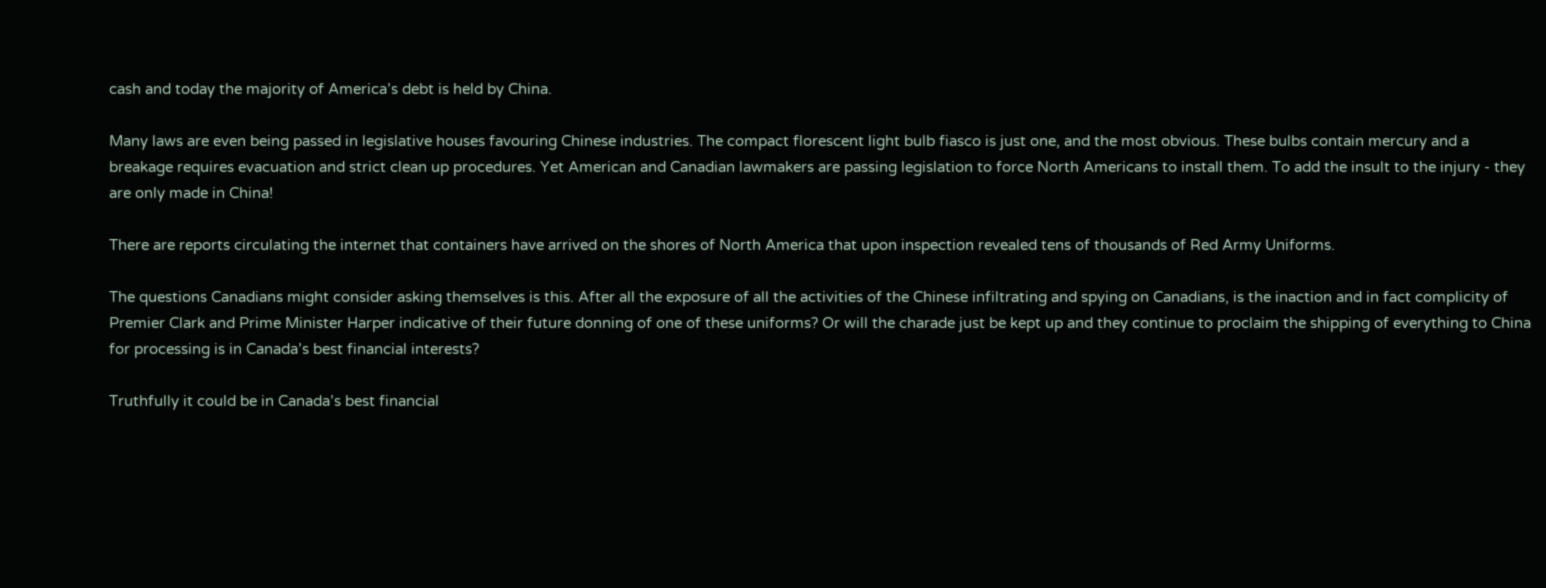cash and today the majority of America’s debt is held by China.

Many laws are even being passed in legislative houses favouring Chinese industries. The compact florescent light bulb fiasco is just one, and the most obvious. These bulbs contain mercury and a breakage requires evacuation and strict clean up procedures. Yet American and Canadian lawmakers are passing legislation to force North Americans to install them. To add the insult to the injury - they are only made in China!

There are reports circulating the internet that containers have arrived on the shores of North America that upon inspection revealed tens of thousands of Red Army Uniforms.

The questions Canadians might consider asking themselves is this. After all the exposure of all the activities of the Chinese infiltrating and spying on Canadians, is the inaction and in fact complicity of Premier Clark and Prime Minister Harper indicative of their future donning of one of these uniforms? Or will the charade just be kept up and they continue to proclaim the shipping of everything to China for processing is in Canada’s best financial interests?

Truthfully it could be in Canada’s best financial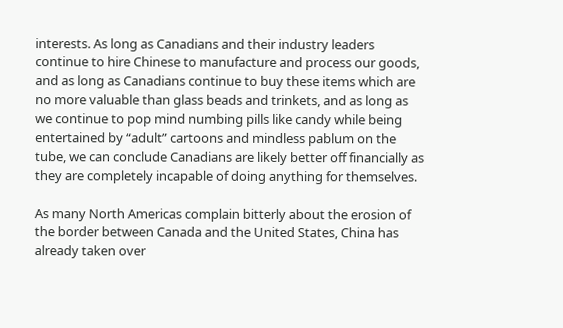interests. As long as Canadians and their industry leaders continue to hire Chinese to manufacture and process our goods, and as long as Canadians continue to buy these items which are no more valuable than glass beads and trinkets, and as long as we continue to pop mind numbing pills like candy while being entertained by “adult” cartoons and mindless pablum on the tube, we can conclude Canadians are likely better off financially as they are completely incapable of doing anything for themselves.

As many North Americas complain bitterly about the erosion of the border between Canada and the United States, China has already taken over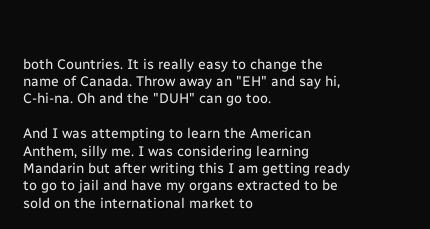both Countries. It is really easy to change the name of Canada. Throw away an "EH" and say hi, C-hi-na. Oh and the "DUH" can go too.

And I was attempting to learn the American Anthem, silly me. I was considering learning Mandarin but after writing this I am getting ready to go to jail and have my organs extracted to be sold on the international market to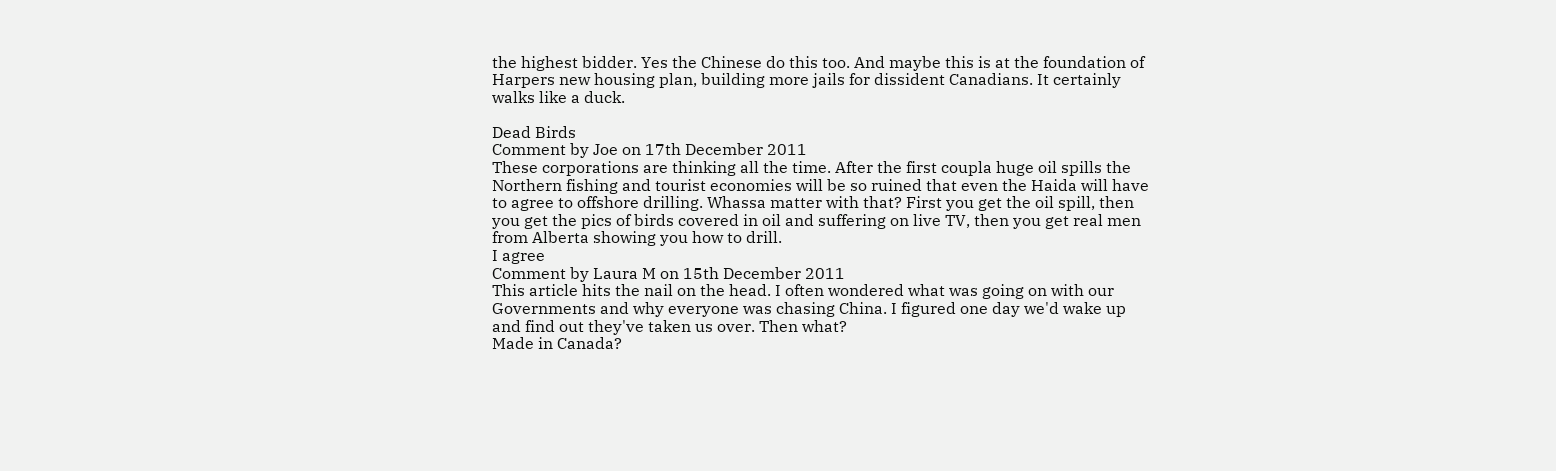the highest bidder. Yes the Chinese do this too. And maybe this is at the foundation of Harpers new housing plan, building more jails for dissident Canadians. It certainly walks like a duck.

Dead Birds
Comment by Joe on 17th December 2011
These corporations are thinking all the time. After the first coupla huge oil spills the Northern fishing and tourist economies will be so ruined that even the Haida will have to agree to offshore drilling. Whassa matter with that? First you get the oil spill, then you get the pics of birds covered in oil and suffering on live TV, then you get real men from Alberta showing you how to drill.
I agree
Comment by Laura M on 15th December 2011
This article hits the nail on the head. I often wondered what was going on with our Governments and why everyone was chasing China. I figured one day we'd wake up and find out they've taken us over. Then what?
Made in Canada?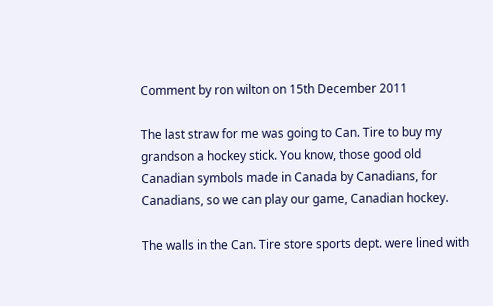Comment by ron wilton on 15th December 2011

The last straw for me was going to Can. Tire to buy my grandson a hockey stick. You know, those good old Canadian symbols made in Canada by Canadians, for Canadians, so we can play our game, Canadian hockey.

The walls in the Can. Tire store sports dept. were lined with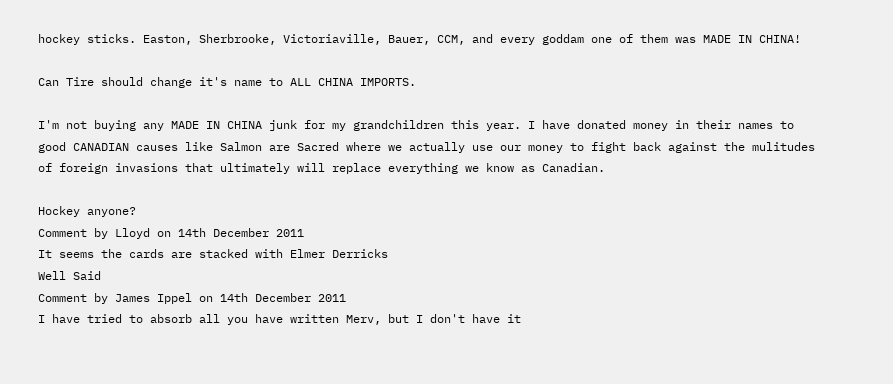hockey sticks. Easton, Sherbrooke, Victoriaville, Bauer, CCM, and every goddam one of them was MADE IN CHINA!

Can Tire should change it's name to ALL CHINA IMPORTS.

I'm not buying any MADE IN CHINA junk for my grandchildren this year. I have donated money in their names to good CANADIAN causes like Salmon are Sacred where we actually use our money to fight back against the mulitudes of foreign invasions that ultimately will replace everything we know as Canadian.

Hockey anyone?
Comment by Lloyd on 14th December 2011
It seems the cards are stacked with Elmer Derricks
Well Said
Comment by James Ippel on 14th December 2011
I have tried to absorb all you have written Merv, but I don't have it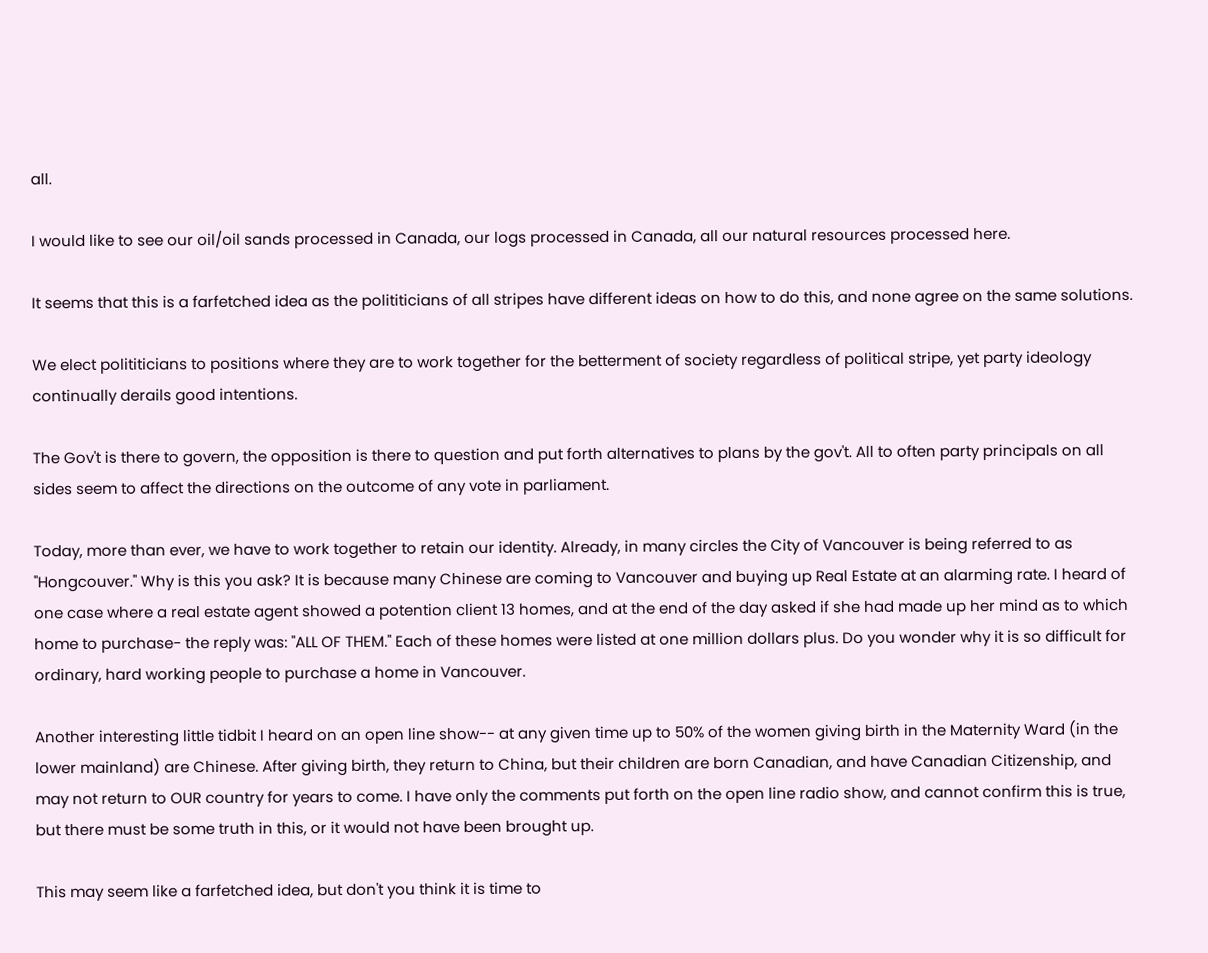all.

I would like to see our oil/oil sands processed in Canada, our logs processed in Canada, all our natural resources processed here.

It seems that this is a farfetched idea as the polititicians of all stripes have different ideas on how to do this, and none agree on the same solutions.

We elect polititicians to positions where they are to work together for the betterment of society regardless of political stripe, yet party ideology continually derails good intentions.

The Gov't is there to govern, the opposition is there to question and put forth alternatives to plans by the gov't. All to often party principals on all sides seem to affect the directions on the outcome of any vote in parliament.

Today, more than ever, we have to work together to retain our identity. Already, in many circles the City of Vancouver is being referred to as "Hongcouver." Why is this you ask? It is because many Chinese are coming to Vancouver and buying up Real Estate at an alarming rate. I heard of one case where a real estate agent showed a potention client 13 homes, and at the end of the day asked if she had made up her mind as to which home to purchase- the reply was: "ALL OF THEM." Each of these homes were listed at one million dollars plus. Do you wonder why it is so difficult for ordinary, hard working people to purchase a home in Vancouver.

Another interesting little tidbit I heard on an open line show-- at any given time up to 50% of the women giving birth in the Maternity Ward (in the lower mainland) are Chinese. After giving birth, they return to China, but their children are born Canadian, and have Canadian Citizenship, and may not return to OUR country for years to come. I have only the comments put forth on the open line radio show, and cannot confirm this is true, but there must be some truth in this, or it would not have been brought up.

This may seem like a farfetched idea, but don't you think it is time to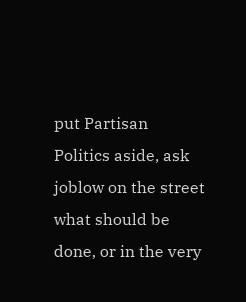put Partisan Politics aside, ask joblow on the street what should be done, or in the very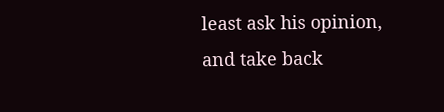least ask his opinion, and take back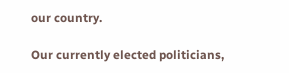our country.

Our currently elected politicians,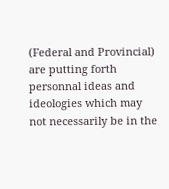(Federal and Provincial) are putting forth personnal ideas and ideologies which may not necessarily be in the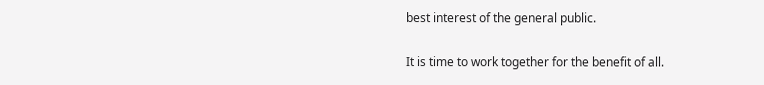best interest of the general public.

It is time to work together for the benefit of all.